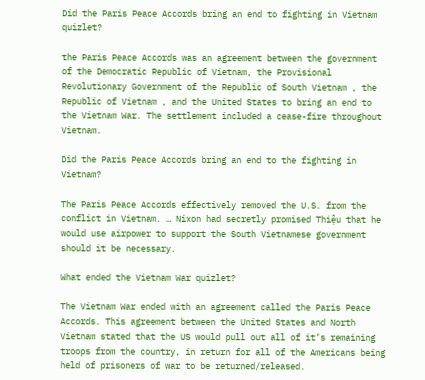Did the Paris Peace Accords bring an end to fighting in Vietnam quizlet?

the Paris Peace Accords was an agreement between the government of the Democratic Republic of Vietnam, the Provisional Revolutionary Government of the Republic of South Vietnam , the Republic of Vietnam , and the United States to bring an end to the Vietnam War. The settlement included a cease-fire throughout Vietnam.

Did the Paris Peace Accords bring an end to the fighting in Vietnam?

The Paris Peace Accords effectively removed the U.S. from the conflict in Vietnam. … Nixon had secretly promised Thiệu that he would use airpower to support the South Vietnamese government should it be necessary.

What ended the Vietnam War quizlet?

The Vietnam War ended with an agreement called the Paris Peace Accords. This agreement between the United States and North Vietnam stated that the US would pull out all of it’s remaining troops from the country, in return for all of the Americans being held of prisoners of war to be returned/released.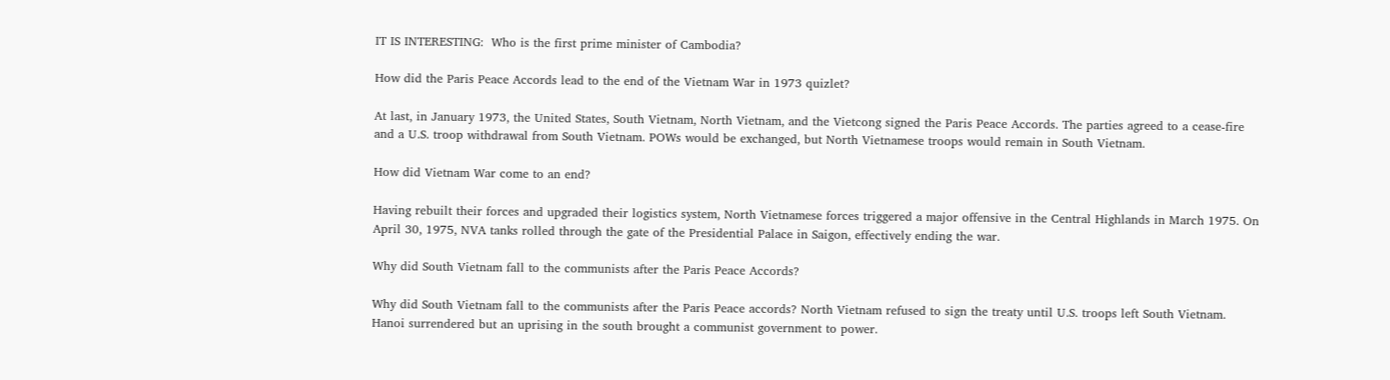IT IS INTERESTING:  Who is the first prime minister of Cambodia?

How did the Paris Peace Accords lead to the end of the Vietnam War in 1973 quizlet?

At last, in January 1973, the United States, South Vietnam, North Vietnam, and the Vietcong signed the Paris Peace Accords. The parties agreed to a cease-fire and a U.S. troop withdrawal from South Vietnam. POWs would be exchanged, but North Vietnamese troops would remain in South Vietnam.

How did Vietnam War come to an end?

Having rebuilt their forces and upgraded their logistics system, North Vietnamese forces triggered a major offensive in the Central Highlands in March 1975. On April 30, 1975, NVA tanks rolled through the gate of the Presidential Palace in Saigon, effectively ending the war.

Why did South Vietnam fall to the communists after the Paris Peace Accords?

Why did South Vietnam fall to the communists after the Paris Peace accords? North Vietnam refused to sign the treaty until U.S. troops left South Vietnam. Hanoi surrendered but an uprising in the south brought a communist government to power.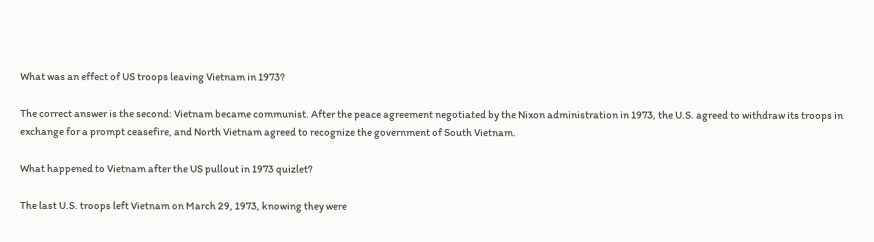What was an effect of US troops leaving Vietnam in 1973?

The correct answer is the second: Vietnam became communist. After the peace agreement negotiated by the Nixon administration in 1973, the U.S. agreed to withdraw its troops in exchange for a prompt ceasefire, and North Vietnam agreed to recognize the government of South Vietnam.

What happened to Vietnam after the US pullout in 1973 quizlet?

The last U.S. troops left Vietnam on March 29, 1973, knowing they were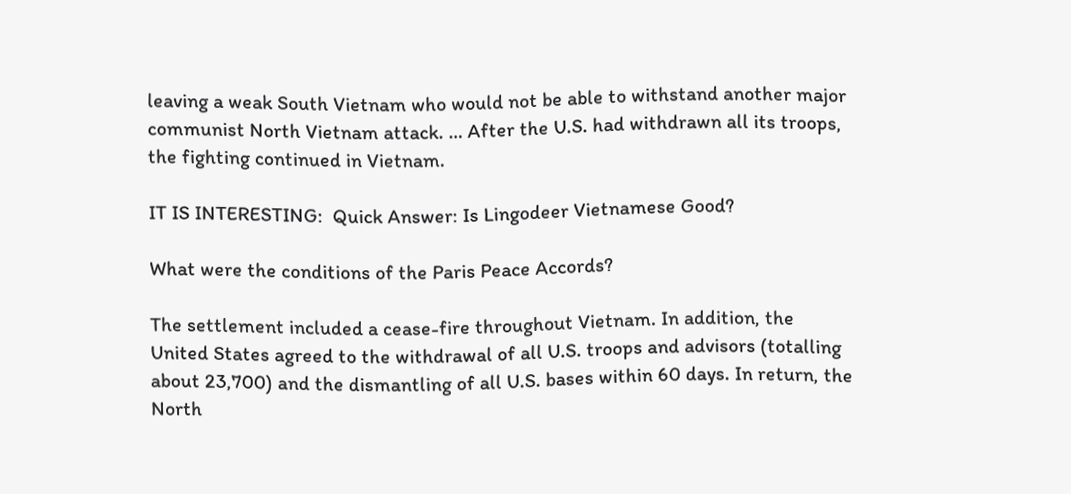leaving a weak South Vietnam who would not be able to withstand another major communist North Vietnam attack. … After the U.S. had withdrawn all its troops, the fighting continued in Vietnam.

IT IS INTERESTING:  Quick Answer: Is Lingodeer Vietnamese Good?

What were the conditions of the Paris Peace Accords?

The settlement included a cease-fire throughout Vietnam. In addition, the United States agreed to the withdrawal of all U.S. troops and advisors (totalling about 23,700) and the dismantling of all U.S. bases within 60 days. In return, the North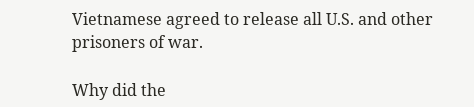Vietnamese agreed to release all U.S. and other prisoners of war.

Why did the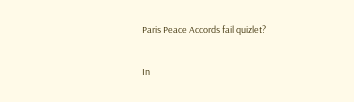Paris Peace Accords fail quizlet?

In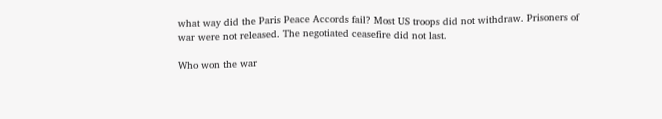what way did the Paris Peace Accords fail? Most US troops did not withdraw. Prisoners of war were not released. The negotiated ceasefire did not last.

Who won the war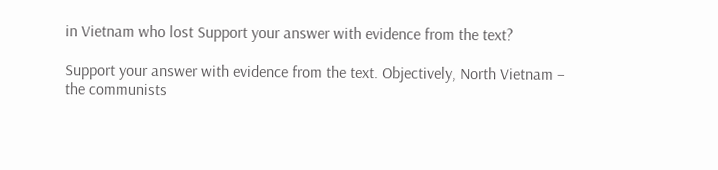in Vietnam who lost Support your answer with evidence from the text?

Support your answer with evidence from the text. Objectively, North Vietnam – the communists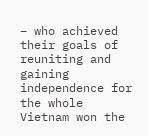– who achieved their goals of reuniting and gaining independence for the whole Vietnam won the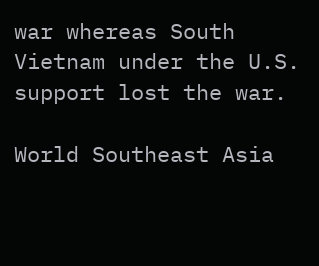war whereas South Vietnam under the U.S. support lost the war.

World Southeast Asia